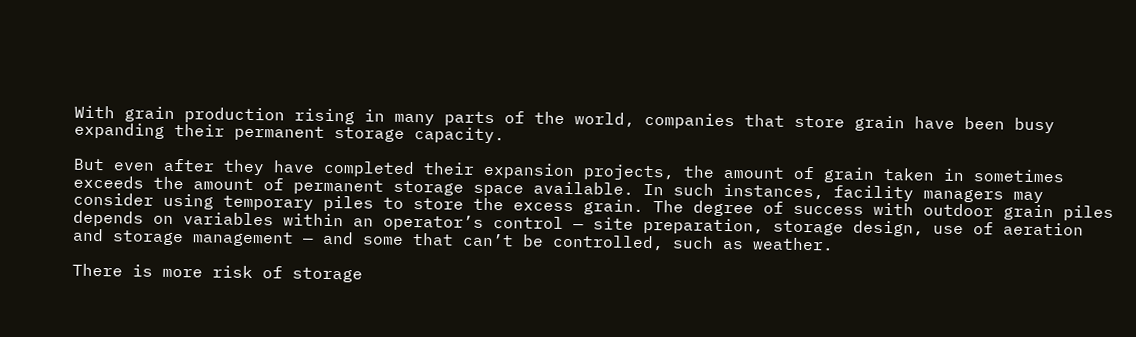With grain production rising in many parts of the world, companies that store grain have been busy expanding their permanent storage capacity.

But even after they have completed their expansion projects, the amount of grain taken in sometimes exceeds the amount of permanent storage space available. In such instances, facility managers may consider using temporary piles to store the excess grain. The degree of success with outdoor grain piles depends on variables within an operator’s control — site preparation, storage design, use of aeration and storage management — and some that can’t be controlled, such as weather.

There is more risk of storage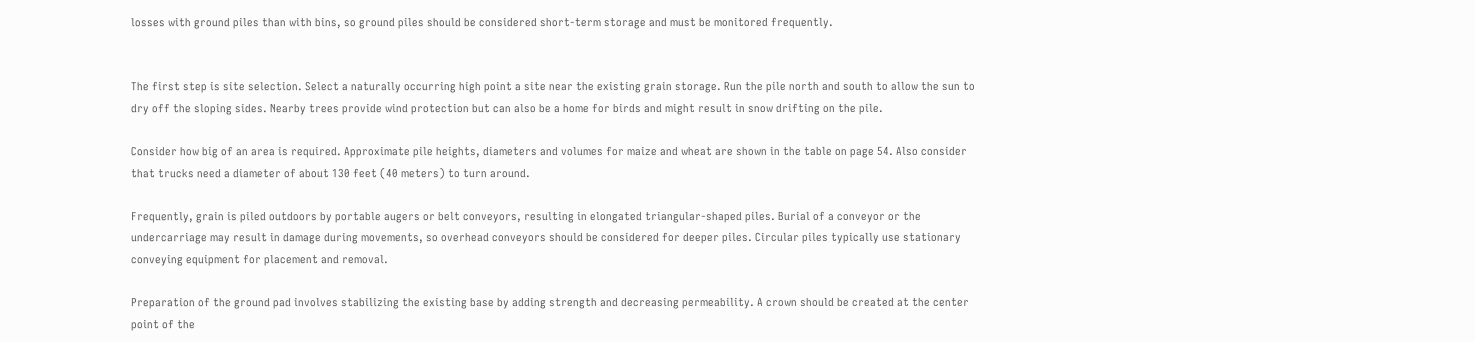losses with ground piles than with bins, so ground piles should be considered short-term storage and must be monitored frequently.


The first step is site selection. Select a naturally occurring high point a site near the existing grain storage. Run the pile north and south to allow the sun to dry off the sloping sides. Nearby trees provide wind protection but can also be a home for birds and might result in snow drifting on the pile.

Consider how big of an area is required. Approximate pile heights, diameters and volumes for maize and wheat are shown in the table on page 54. Also consider that trucks need a diameter of about 130 feet (40 meters) to turn around.

Frequently, grain is piled outdoors by portable augers or belt conveyors, resulting in elongated triangular-shaped piles. Burial of a conveyor or the undercarriage may result in damage during movements, so overhead conveyors should be considered for deeper piles. Circular piles typically use stationary conveying equipment for placement and removal.

Preparation of the ground pad involves stabilizing the existing base by adding strength and decreasing permeability. A crown should be created at the center point of the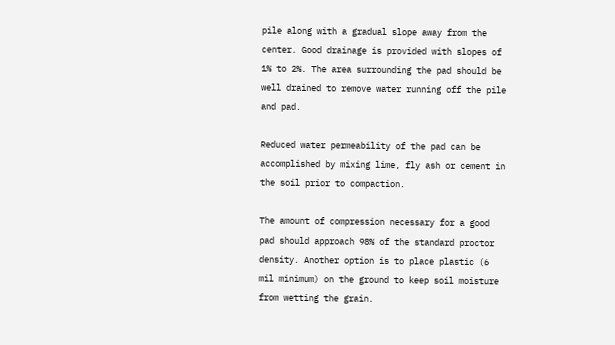pile along with a gradual slope away from the center. Good drainage is provided with slopes of 1% to 2%. The area surrounding the pad should be well drained to remove water running off the pile and pad.

Reduced water permeability of the pad can be accomplished by mixing lime, fly ash or cement in the soil prior to compaction.

The amount of compression necessary for a good pad should approach 98% of the standard proctor density. Another option is to place plastic (6 mil minimum) on the ground to keep soil moisture from wetting the grain.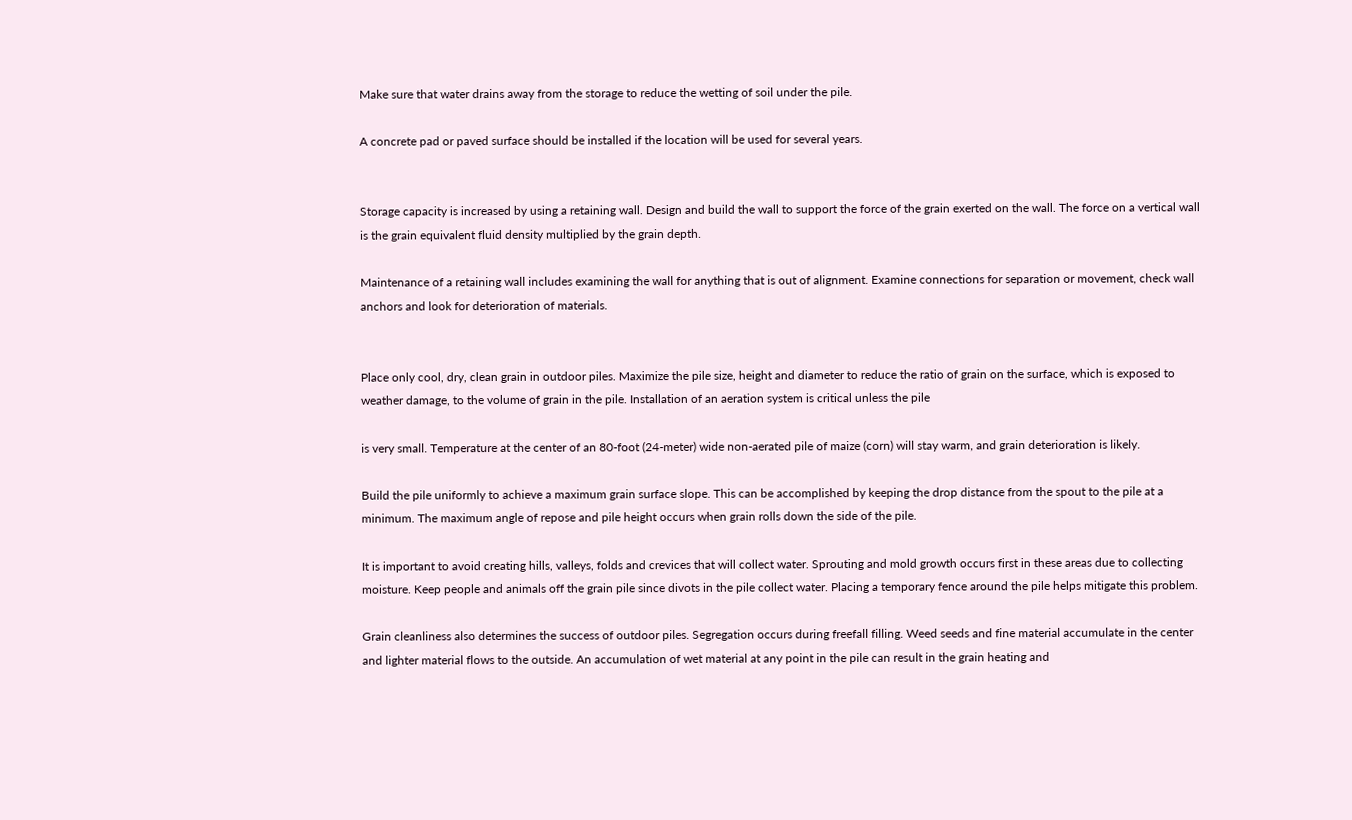Make sure that water drains away from the storage to reduce the wetting of soil under the pile.

A concrete pad or paved surface should be installed if the location will be used for several years.


Storage capacity is increased by using a retaining wall. Design and build the wall to support the force of the grain exerted on the wall. The force on a vertical wall is the grain equivalent fluid density multiplied by the grain depth.

Maintenance of a retaining wall includes examining the wall for anything that is out of alignment. Examine connections for separation or movement, check wall anchors and look for deterioration of materials.


Place only cool, dry, clean grain in outdoor piles. Maximize the pile size, height and diameter to reduce the ratio of grain on the surface, which is exposed to weather damage, to the volume of grain in the pile. Installation of an aeration system is critical unless the pile

is very small. Temperature at the center of an 80-foot (24-meter) wide non-aerated pile of maize (corn) will stay warm, and grain deterioration is likely.

Build the pile uniformly to achieve a maximum grain surface slope. This can be accomplished by keeping the drop distance from the spout to the pile at a minimum. The maximum angle of repose and pile height occurs when grain rolls down the side of the pile.

It is important to avoid creating hills, valleys, folds and crevices that will collect water. Sprouting and mold growth occurs first in these areas due to collecting moisture. Keep people and animals off the grain pile since divots in the pile collect water. Placing a temporary fence around the pile helps mitigate this problem.

Grain cleanliness also determines the success of outdoor piles. Segregation occurs during freefall filling. Weed seeds and fine material accumulate in the center and lighter material flows to the outside. An accumulation of wet material at any point in the pile can result in the grain heating and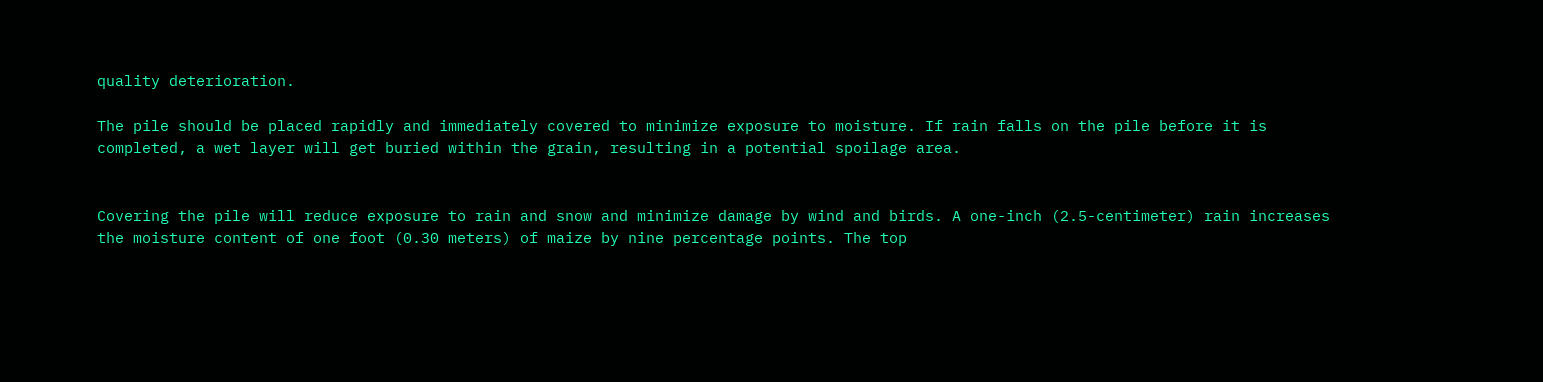quality deterioration.

The pile should be placed rapidly and immediately covered to minimize exposure to moisture. If rain falls on the pile before it is completed, a wet layer will get buried within the grain, resulting in a potential spoilage area.


Covering the pile will reduce exposure to rain and snow and minimize damage by wind and birds. A one-inch (2.5-centimeter) rain increases the moisture content of one foot (0.30 meters) of maize by nine percentage points. The top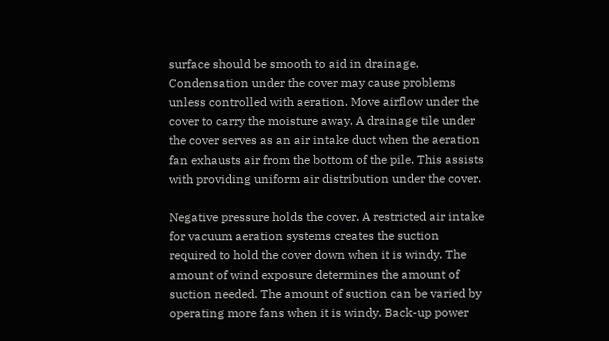surface should be smooth to aid in drainage. Condensation under the cover may cause problems unless controlled with aeration. Move airflow under the cover to carry the moisture away. A drainage tile under the cover serves as an air intake duct when the aeration fan exhausts air from the bottom of the pile. This assists with providing uniform air distribution under the cover.

Negative pressure holds the cover. A restricted air intake for vacuum aeration systems creates the suction required to hold the cover down when it is windy. The amount of wind exposure determines the amount of suction needed. The amount of suction can be varied by operating more fans when it is windy. Back-up power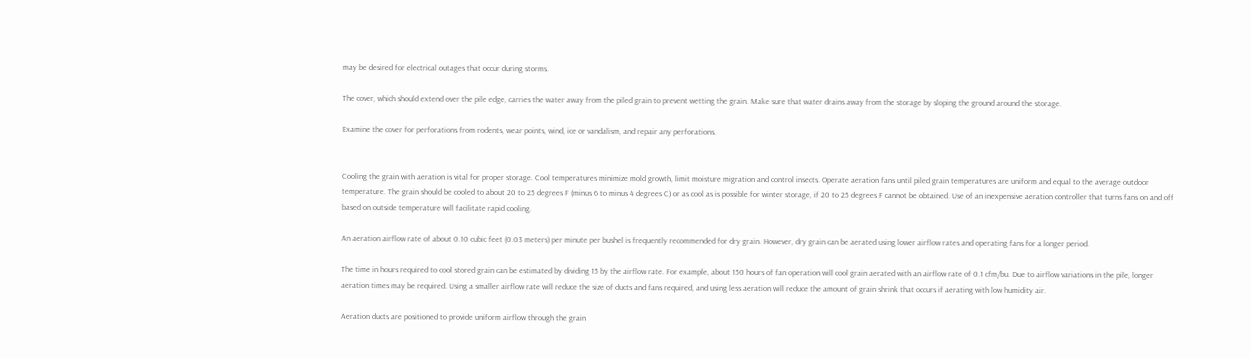may be desired for electrical outages that occur during storms.

The cover, which should extend over the pile edge, carries the water away from the piled grain to prevent wetting the grain. Make sure that water drains away from the storage by sloping the ground around the storage.

Examine the cover for perforations from rodents, wear points, wind, ice or vandalism, and repair any perforations.


Cooling the grain with aeration is vital for proper storage. Cool temperatures minimize mold growth, limit moisture migration and control insects. Operate aeration fans until piled grain temperatures are uniform and equal to the average outdoor temperature. The grain should be cooled to about 20 to 25 degrees F (minus 6 to minus 4 degrees C) or as cool as is possible for winter storage, if 20 to 25 degrees F cannot be obtained. Use of an inexpensive aeration controller that turns fans on and off based on outside temperature will facilitate rapid cooling.

An aeration airflow rate of about 0.10 cubic feet (0.03 meters) per minute per bushel is frequently recommended for dry grain. However, dry grain can be aerated using lower airflow rates and operating fans for a longer period.

The time in hours required to cool stored grain can be estimated by dividing 15 by the airflow rate. For example, about 150 hours of fan operation will cool grain aerated with an airflow rate of 0.1 cfm/bu. Due to airflow variations in the pile, longer aeration times may be required. Using a smaller airflow rate will reduce the size of ducts and fans required, and using less aeration will reduce the amount of grain shrink that occurs if aerating with low humidity air.

Aeration ducts are positioned to provide uniform airflow through the grain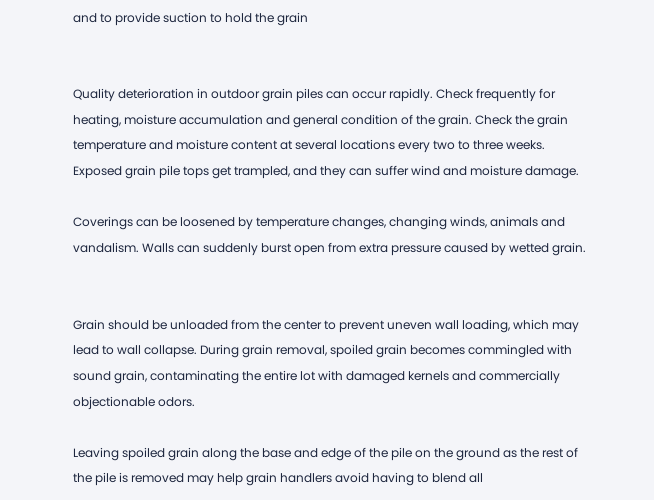and to provide suction to hold the grain


Quality deterioration in outdoor grain piles can occur rapidly. Check frequently for heating, moisture accumulation and general condition of the grain. Check the grain temperature and moisture content at several locations every two to three weeks. Exposed grain pile tops get trampled, and they can suffer wind and moisture damage.

Coverings can be loosened by temperature changes, changing winds, animals and vandalism. Walls can suddenly burst open from extra pressure caused by wetted grain.


Grain should be unloaded from the center to prevent uneven wall loading, which may lead to wall collapse. During grain removal, spoiled grain becomes commingled with sound grain, contaminating the entire lot with damaged kernels and commercially objectionable odors.

Leaving spoiled grain along the base and edge of the pile on the ground as the rest of the pile is removed may help grain handlers avoid having to blend all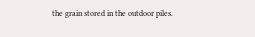the grain stored in the outdoor piles.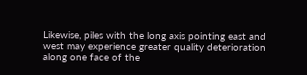Likewise, piles with the long axis pointing east and west may experience greater quality deterioration along one face of the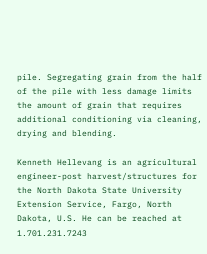pile. Segregating grain from the half of the pile with less damage limits the amount of grain that requires additional conditioning via cleaning, drying and blending.

Kenneth Hellevang is an agricultural engineer-post harvest/structures for the North Dakota State University Extension Service, Fargo, North Dakota, U.S. He can be reached at 1.701.231.7243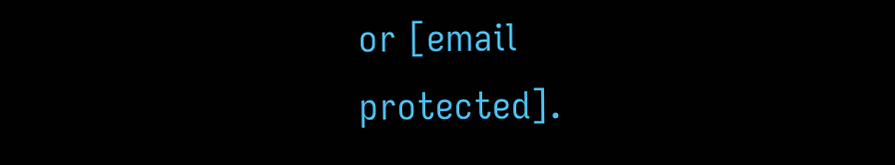or [email protected].